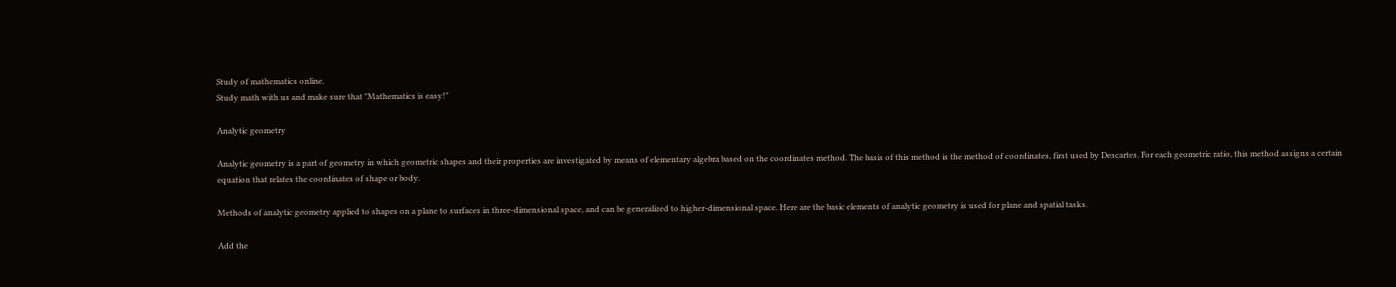Study of mathematics online.
Study math with us and make sure that "Mathematics is easy!"

Analytic geometry

Analytic geometry is a part of geometry in which geometric shapes and their properties are investigated by means of elementary algebra based on the coordinates method. The basis of this method is the method of coordinates, first used by Descartes. For each geometric ratio, this method assigns a certain equation that relates the coordinates of shape or body.

Methods of analytic geometry applied to shapes on a plane to surfaces in three-dimensional space, and can be generalized to higher-dimensional space. Here are the basic elements of analytic geometry is used for plane and spatial tasks.

Add the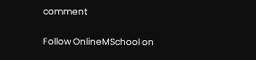comment

Follow OnlineMSchool on